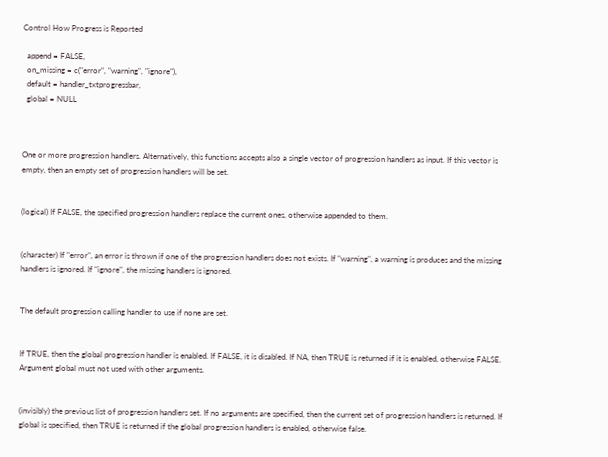Control How Progress is Reported

  append = FALSE,
  on_missing = c("error", "warning", "ignore"),
  default = handler_txtprogressbar,
  global = NULL



One or more progression handlers. Alternatively, this functions accepts also a single vector of progression handlers as input. If this vector is empty, then an empty set of progression handlers will be set.


(logical) If FALSE, the specified progression handlers replace the current ones, otherwise appended to them.


(character) If "error", an error is thrown if one of the progression handlers does not exists. If "warning", a warning is produces and the missing handlers is ignored. If "ignore", the missing handlers is ignored.


The default progression calling handler to use if none are set.


If TRUE, then the global progression handler is enabled. If FALSE, it is disabled. If NA, then TRUE is returned if it is enabled, otherwise FALSE. Argument global must not used with other arguments.


(invisibly) the previous list of progression handlers set. If no arguments are specified, then the current set of progression handlers is returned. If global is specified, then TRUE is returned if the global progression handlers is enabled, otherwise false.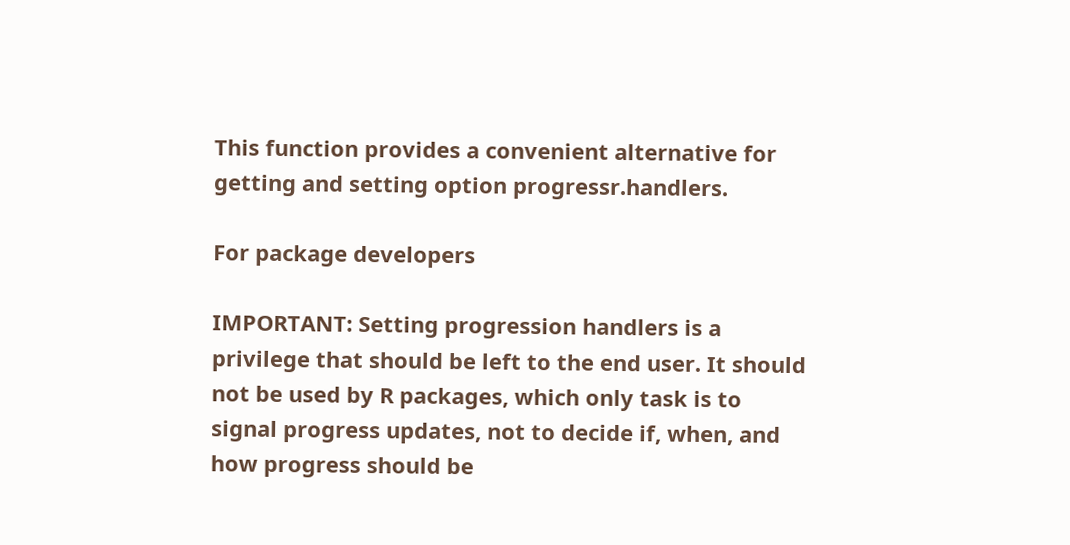This function provides a convenient alternative for getting and setting option progressr.handlers.

For package developers

IMPORTANT: Setting progression handlers is a privilege that should be left to the end user. It should not be used by R packages, which only task is to signal progress updates, not to decide if, when, and how progress should be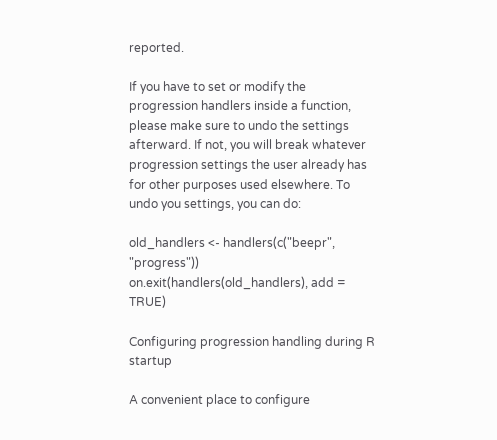reported.

If you have to set or modify the progression handlers inside a function, please make sure to undo the settings afterward. If not, you will break whatever progression settings the user already has for other purposes used elsewhere. To undo you settings, you can do:

old_handlers <- handlers(c("beepr", "progress"))
on.exit(handlers(old_handlers), add = TRUE)

Configuring progression handling during R startup

A convenient place to configure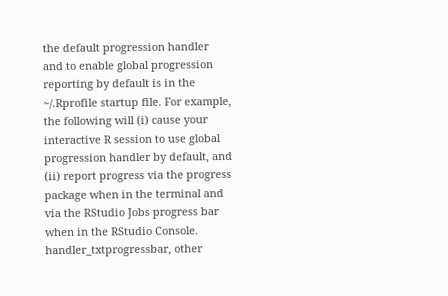the default progression handler and to enable global progression reporting by default is in the ~/.Rprofile startup file. For example, the following will (i) cause your interactive R session to use global progression handler by default, and (ii) report progress via the progress package when in the terminal and via the RStudio Jobs progress bar when in the RStudio Console. handler_txtprogressbar, other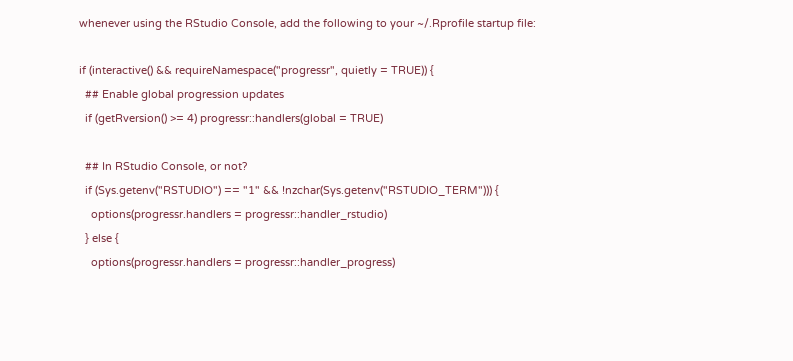whenever using the RStudio Console, add the following to your ~/.Rprofile startup file:

if (interactive() && requireNamespace("progressr", quietly = TRUE)) {
  ## Enable global progression updates
  if (getRversion() >= 4) progressr::handlers(global = TRUE)

  ## In RStudio Console, or not?
  if (Sys.getenv("RSTUDIO") == "1" && !nzchar(Sys.getenv("RSTUDIO_TERM"))) {
    options(progressr.handlers = progressr::handler_rstudio)
  } else {
    options(progressr.handlers = progressr::handler_progress)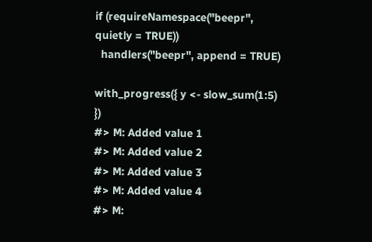if (requireNamespace("beepr", quietly = TRUE))
  handlers("beepr", append = TRUE)

with_progress({ y <- slow_sum(1:5) })
#> M: Added value 1
#> M: Added value 2
#> M: Added value 3
#> M: Added value 4
#> M: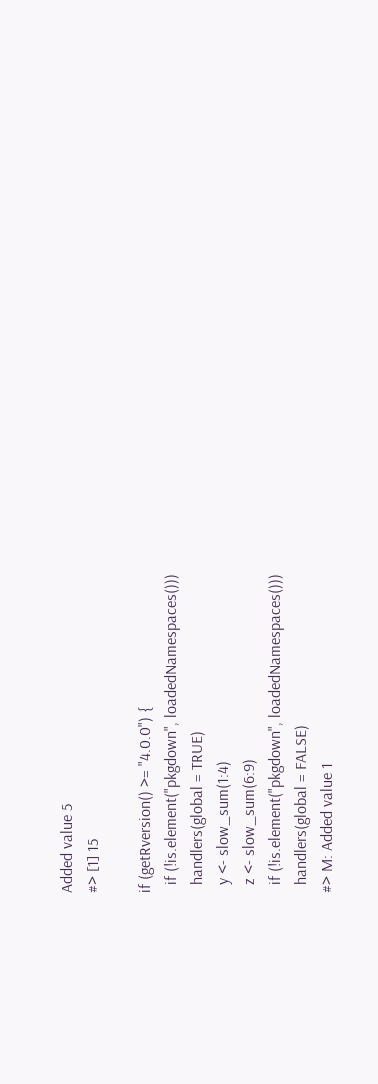Added value 5
#> [1] 15

if (getRversion() >= "4.0.0") {
  if (!is.element("pkgdown", loadedNamespaces()))
  handlers(global = TRUE)
  y <- slow_sum(1:4)
  z <- slow_sum(6:9)
  if (!is.element("pkgdown", loadedNamespaces()))
  handlers(global = FALSE)
#> M: Added value 1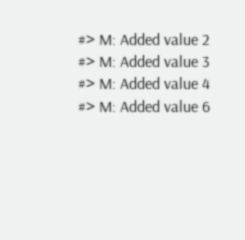#> M: Added value 2
#> M: Added value 3
#> M: Added value 4
#> M: Added value 6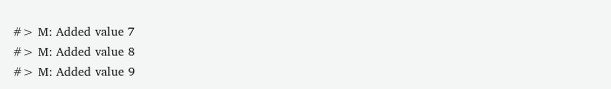#> M: Added value 7
#> M: Added value 8
#> M: Added value 9